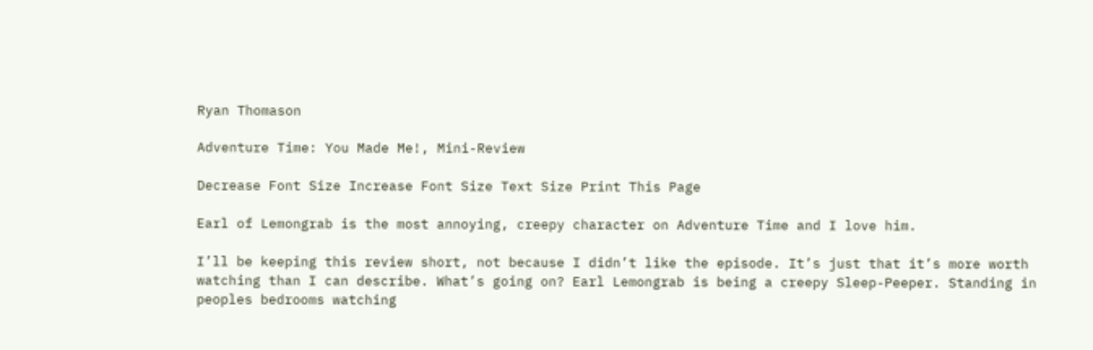Ryan Thomason

Adventure Time: You Made Me!, Mini-Review

Decrease Font Size Increase Font Size Text Size Print This Page

Earl of Lemongrab is the most annoying, creepy character on Adventure Time and I love him.

I’ll be keeping this review short, not because I didn’t like the episode. It’s just that it’s more worth watching than I can describe. What’s going on? Earl Lemongrab is being a creepy Sleep-Peeper. Standing in peoples bedrooms watching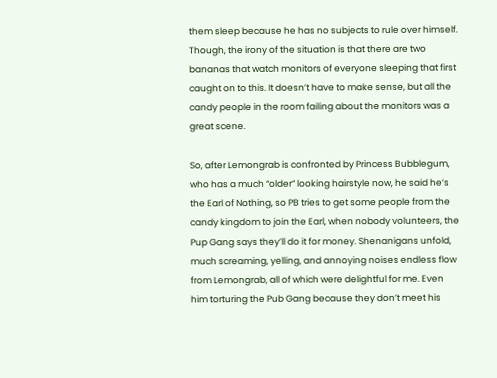them sleep because he has no subjects to rule over himself. Though, the irony of the situation is that there are two bananas that watch monitors of everyone sleeping that first caught on to this. It doesn’t have to make sense, but all the candy people in the room failing about the monitors was a great scene.

So, after Lemongrab is confronted by Princess Bubblegum, who has a much “older” looking hairstyle now, he said he’s the Earl of Nothing, so PB tries to get some people from the candy kingdom to join the Earl, when nobody volunteers, the Pup Gang says they’ll do it for money. Shenanigans unfold, much screaming, yelling, and annoying noises endless flow from Lemongrab, all of which were delightful for me. Even him torturing the Pub Gang because they don’t meet his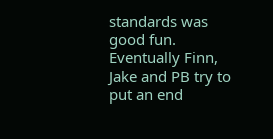standards was good fun. Eventually Finn, Jake and PB try to put an end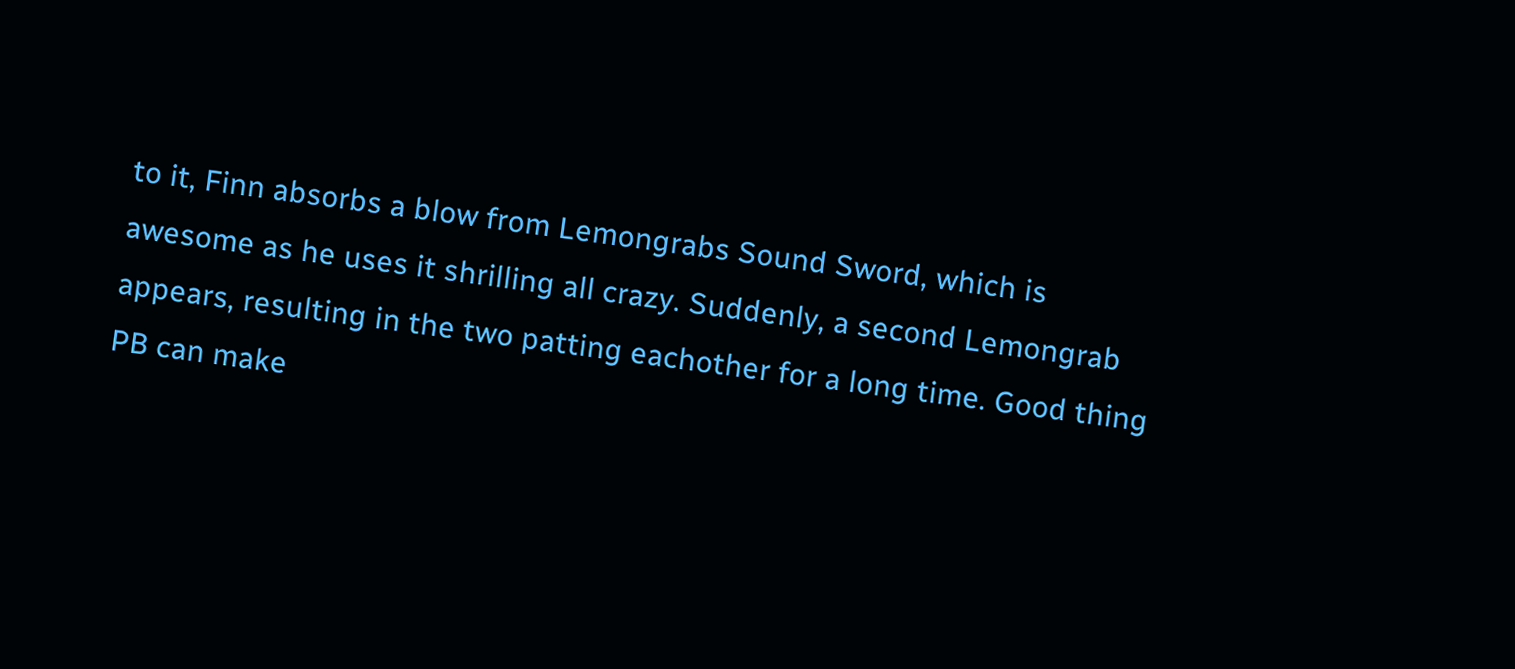to it, Finn absorbs a blow from Lemongrabs Sound Sword, which is awesome as he uses it shrilling all crazy. Suddenly, a second Lemongrab appears, resulting in the two patting eachother for a long time. Good thing PB can make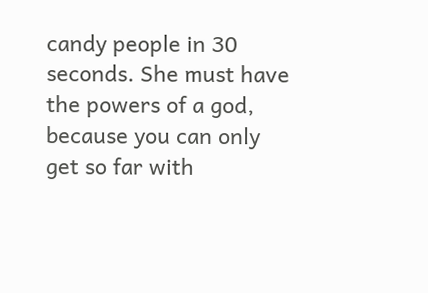candy people in 30 seconds. She must have the powers of a god, because you can only get so far with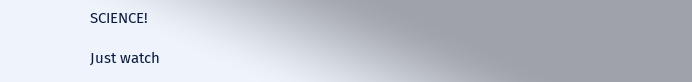SCIENCE!

Just watch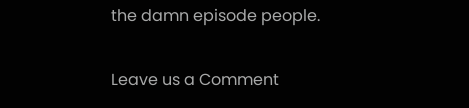the damn episode people.


Leave us a Comment